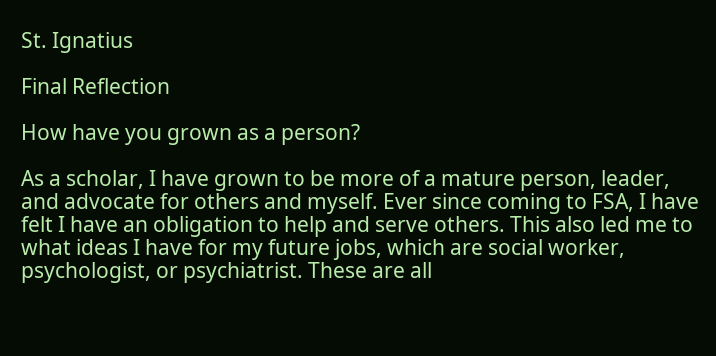St. Ignatius

Final Reflection

How have you grown as a person?

As a scholar, I have grown to be more of a mature person, leader, and advocate for others and myself. Ever since coming to FSA, I have felt I have an obligation to help and serve others. This also led me to what ideas I have for my future jobs, which are social worker, psychologist, or psychiatrist. These are all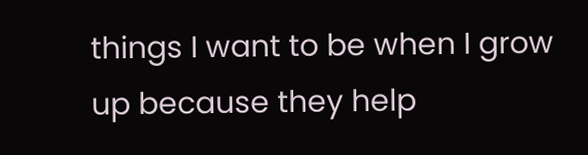things I want to be when I grow up because they help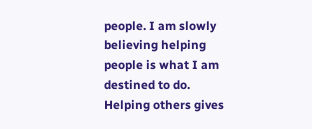people. I am slowly believing helping people is what I am destined to do. Helping others gives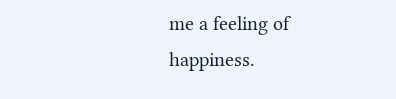me a feeling of happiness.